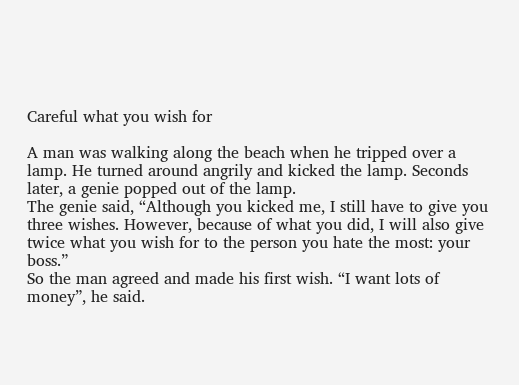Careful what you wish for

A man was walking along the beach when he tripped over a lamp. He turned around angrily and kicked the lamp. Seconds later, a genie popped out of the lamp.
The genie said, “Although you kicked me, I still have to give you three wishes. However, because of what you did, I will also give twice what you wish for to the person you hate the most: your boss.”
So the man agreed and made his first wish. “I want lots of money”, he said.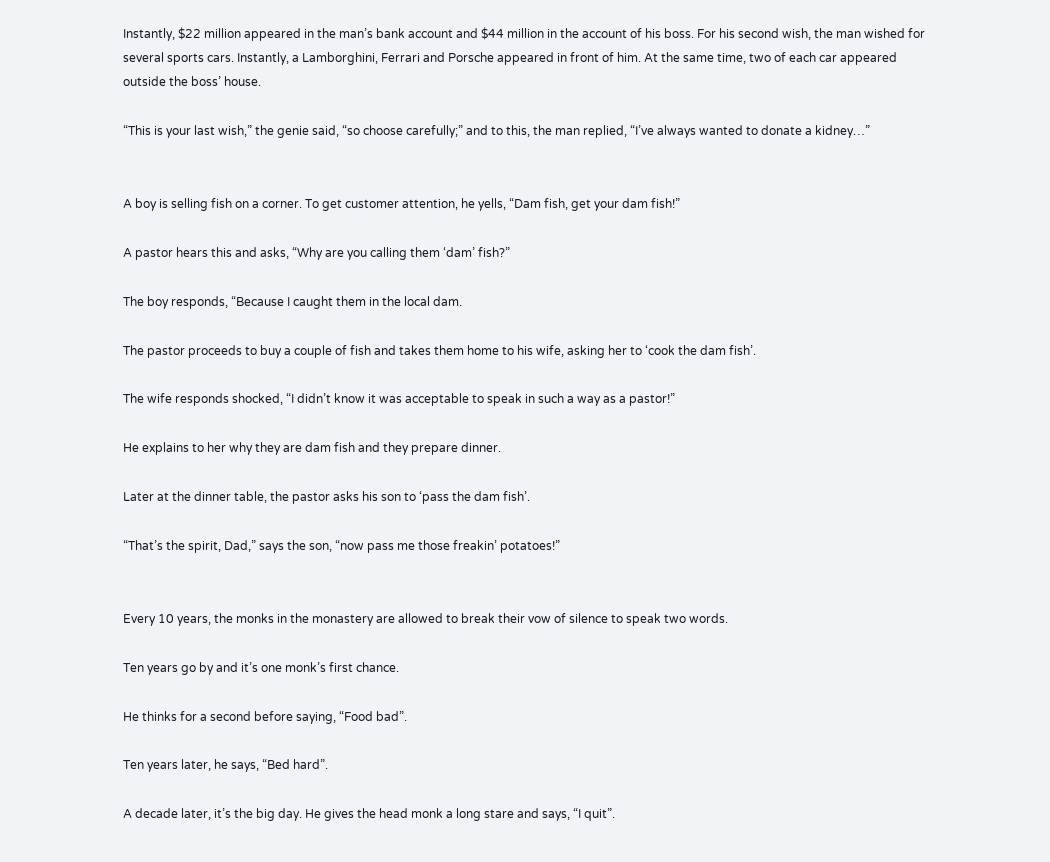Instantly, $22 million appeared in the man’s bank account and $44 million in the account of his boss. For his second wish, the man wished for several sports cars. Instantly, a Lamborghini, Ferrari and Porsche appeared in front of him. At the same time, two of each car appeared outside the boss’ house.

“This is your last wish,” the genie said, “so choose carefully;” and to this, the man replied, “I’ve always wanted to donate a kidney…”


A boy is selling fish on a corner. To get customer attention, he yells, “Dam fish, get your dam fish!”

A pastor hears this and asks, “Why are you calling them ‘dam’ fish?”

The boy responds, “Because I caught them in the local dam.

The pastor proceeds to buy a couple of fish and takes them home to his wife, asking her to ‘cook the dam fish’.

The wife responds shocked, “I didn’t know it was acceptable to speak in such a way as a pastor!”

He explains to her why they are dam fish and they prepare dinner.

Later at the dinner table, the pastor asks his son to ‘pass the dam fish’.

“That’s the spirit, Dad,” says the son, “now pass me those freakin’ potatoes!”


Every 10 years, the monks in the monastery are allowed to break their vow of silence to speak two words.

Ten years go by and it’s one monk’s first chance.

He thinks for a second before saying, “Food bad”.

Ten years later, he says, “Bed hard”.

A decade later, it’s the big day. He gives the head monk a long stare and says, “I quit”.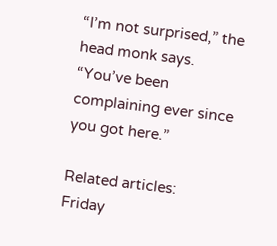“I’m not surprised,” the head monk says. “You’ve been complaining ever since you got here.”

Related articles:
Friday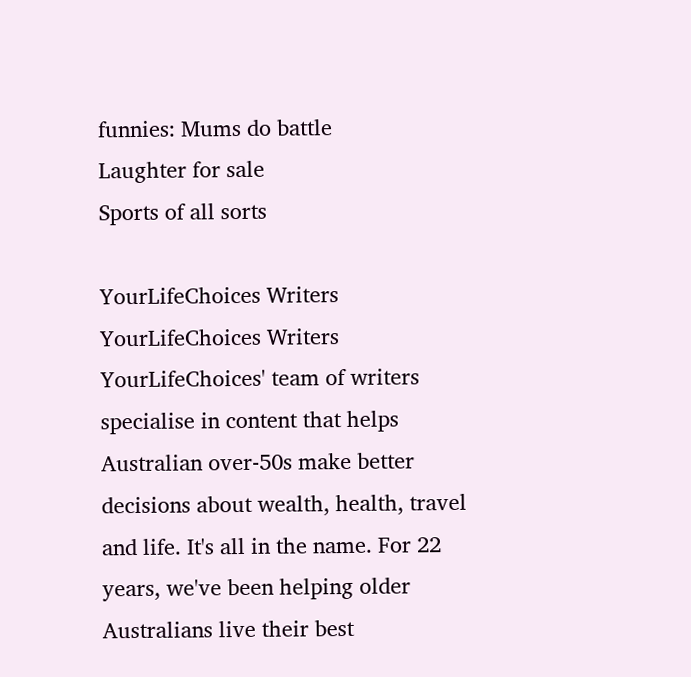funnies: Mums do battle
Laughter for sale
Sports of all sorts

YourLifeChoices Writers
YourLifeChoices Writers
YourLifeChoices' team of writers specialise in content that helps Australian over-50s make better decisions about wealth, health, travel and life. It's all in the name. For 22 years, we've been helping older Australians live their best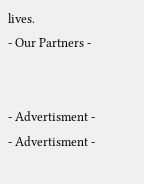lives.
- Our Partners -


- Advertisment -
- Advertisment -